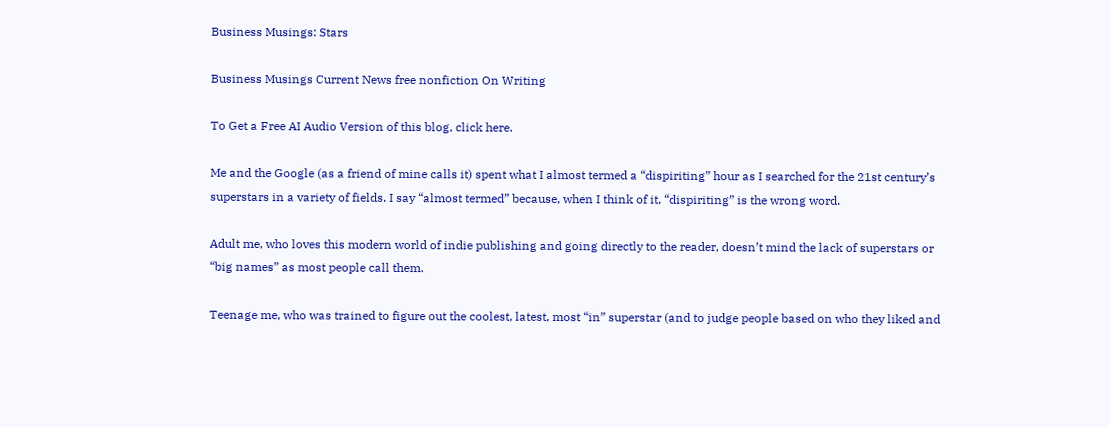Business Musings: Stars

Business Musings Current News free nonfiction On Writing

To Get a Free AI Audio Version of this blog, click here.

Me and the Google (as a friend of mine calls it) spent what I almost termed a “dispiriting” hour as I searched for the 21st century’s superstars in a variety of fields. I say “almost termed” because, when I think of it, “dispiriting” is the wrong word.

Adult me, who loves this modern world of indie publishing and going directly to the reader, doesn’t mind the lack of superstars or “big names” as most people call them.

Teenage me, who was trained to figure out the coolest, latest, most “in” superstar (and to judge people based on who they liked and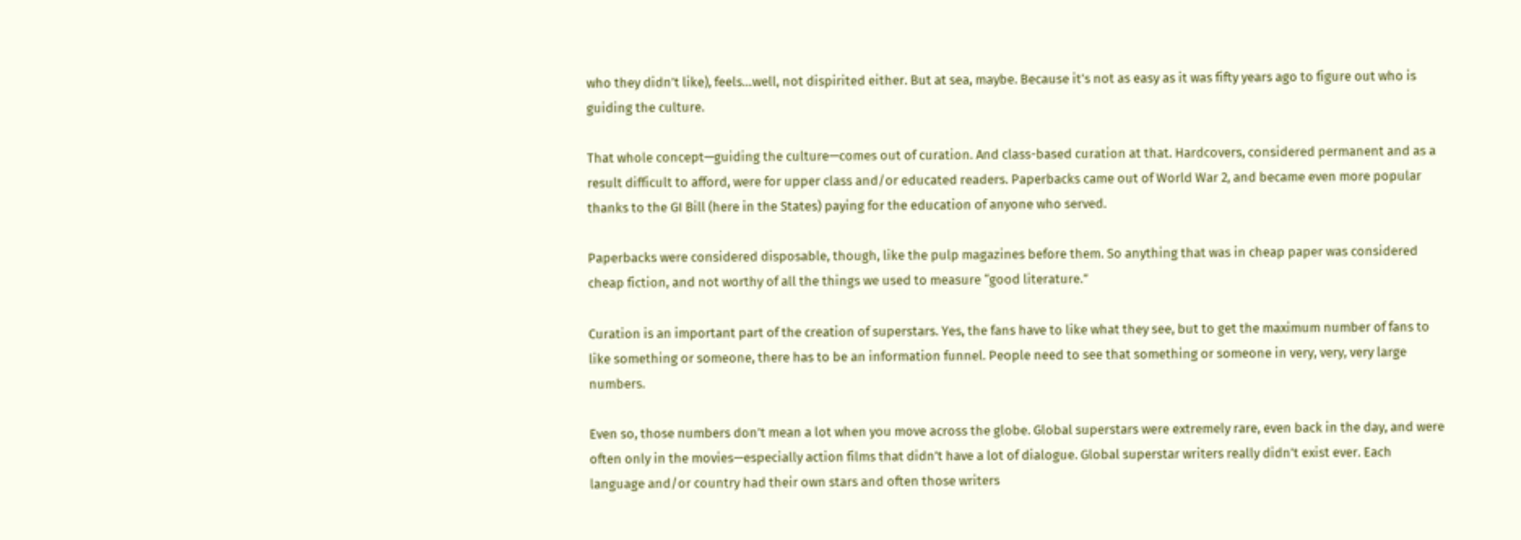who they didn’t like), feels…well, not dispirited either. But at sea, maybe. Because it’s not as easy as it was fifty years ago to figure out who is guiding the culture.

That whole concept—guiding the culture—comes out of curation. And class-based curation at that. Hardcovers, considered permanent and as a result difficult to afford, were for upper class and/or educated readers. Paperbacks came out of World War 2, and became even more popular thanks to the GI Bill (here in the States) paying for the education of anyone who served.

Paperbacks were considered disposable, though, like the pulp magazines before them. So anything that was in cheap paper was considered cheap fiction, and not worthy of all the things we used to measure “good literature.”

Curation is an important part of the creation of superstars. Yes, the fans have to like what they see, but to get the maximum number of fans to like something or someone, there has to be an information funnel. People need to see that something or someone in very, very, very large numbers.

Even so, those numbers don’t mean a lot when you move across the globe. Global superstars were extremely rare, even back in the day, and were often only in the movies—especially action films that didn’t have a lot of dialogue. Global superstar writers really didn’t exist ever. Each language and/or country had their own stars and often those writers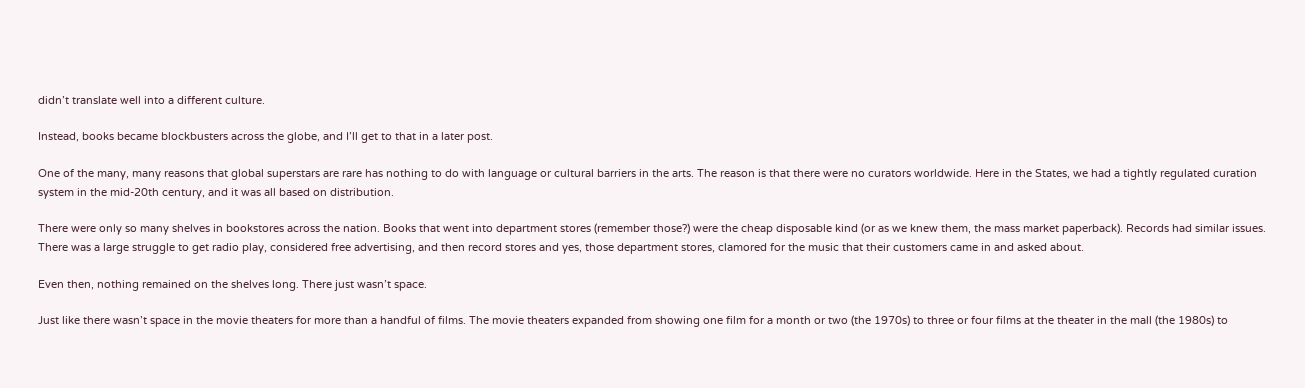didn’t translate well into a different culture.

Instead, books became blockbusters across the globe, and I’ll get to that in a later post.

One of the many, many reasons that global superstars are rare has nothing to do with language or cultural barriers in the arts. The reason is that there were no curators worldwide. Here in the States, we had a tightly regulated curation system in the mid-20th century, and it was all based on distribution.

There were only so many shelves in bookstores across the nation. Books that went into department stores (remember those?) were the cheap disposable kind (or as we knew them, the mass market paperback). Records had similar issues. There was a large struggle to get radio play, considered free advertising, and then record stores and yes, those department stores, clamored for the music that their customers came in and asked about.

Even then, nothing remained on the shelves long. There just wasn’t space.

Just like there wasn’t space in the movie theaters for more than a handful of films. The movie theaters expanded from showing one film for a month or two (the 1970s) to three or four films at the theater in the mall (the 1980s) to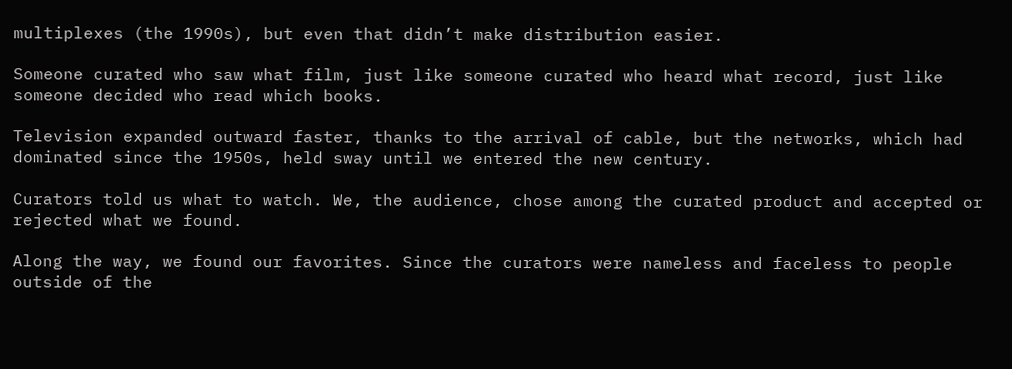multiplexes (the 1990s), but even that didn’t make distribution easier.

Someone curated who saw what film, just like someone curated who heard what record, just like someone decided who read which books.

Television expanded outward faster, thanks to the arrival of cable, but the networks, which had dominated since the 1950s, held sway until we entered the new century.

Curators told us what to watch. We, the audience, chose among the curated product and accepted or rejected what we found.

Along the way, we found our favorites. Since the curators were nameless and faceless to people outside of the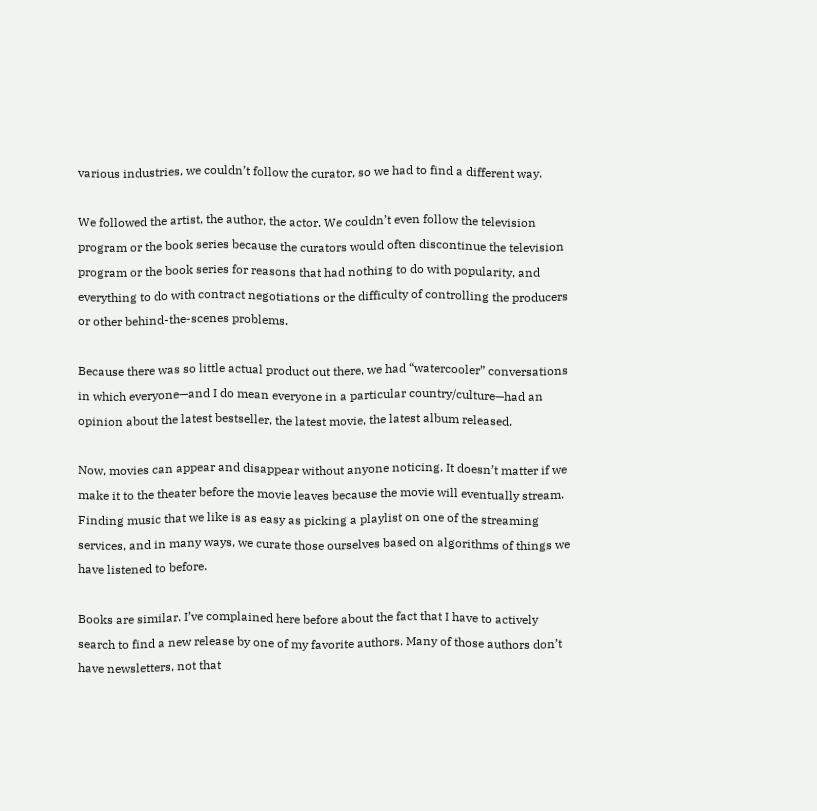various industries, we couldn’t follow the curator, so we had to find a different way.

We followed the artist, the author, the actor. We couldn’t even follow the television program or the book series because the curators would often discontinue the television program or the book series for reasons that had nothing to do with popularity, and everything to do with contract negotiations or the difficulty of controlling the producers or other behind-the-scenes problems.

Because there was so little actual product out there, we had “watercooler” conversations in which everyone—and I do mean everyone in a particular country/culture—had an opinion about the latest bestseller, the latest movie, the latest album released.

Now, movies can appear and disappear without anyone noticing. It doesn’t matter if we make it to the theater before the movie leaves because the movie will eventually stream. Finding music that we like is as easy as picking a playlist on one of the streaming services, and in many ways, we curate those ourselves based on algorithms of things we have listened to before.

Books are similar. I’ve complained here before about the fact that I have to actively search to find a new release by one of my favorite authors. Many of those authors don’t have newsletters, not that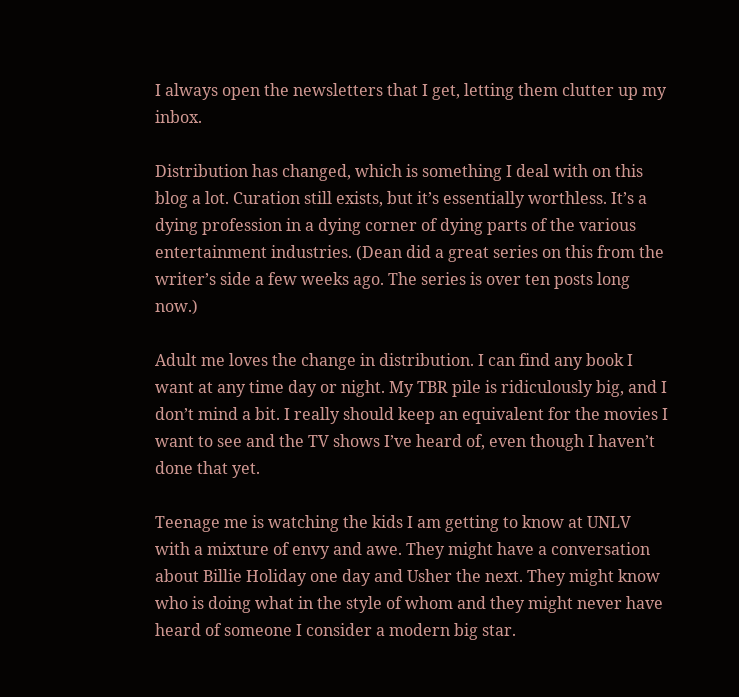I always open the newsletters that I get, letting them clutter up my inbox.

Distribution has changed, which is something I deal with on this blog a lot. Curation still exists, but it’s essentially worthless. It’s a dying profession in a dying corner of dying parts of the various entertainment industries. (Dean did a great series on this from the writer’s side a few weeks ago. The series is over ten posts long now.)

Adult me loves the change in distribution. I can find any book I want at any time day or night. My TBR pile is ridiculously big, and I don’t mind a bit. I really should keep an equivalent for the movies I want to see and the TV shows I’ve heard of, even though I haven’t done that yet.

Teenage me is watching the kids I am getting to know at UNLV with a mixture of envy and awe. They might have a conversation about Billie Holiday one day and Usher the next. They might know who is doing what in the style of whom and they might never have heard of someone I consider a modern big star.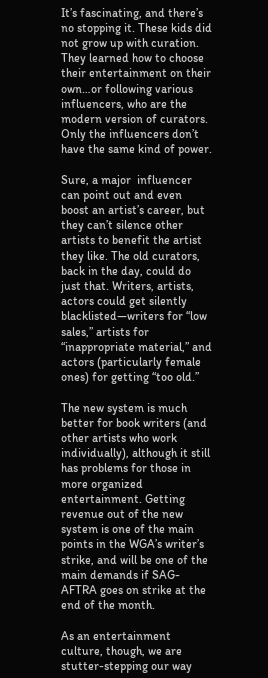It’s fascinating, and there’s no stopping it. These kids did not grow up with curation. They learned how to choose their entertainment on their own…or following various influencers, who are the modern version of curators. Only the influencers don’t have the same kind of power.

Sure, a major  influencer can point out and even boost an artist’s career, but they can’t silence other artists to benefit the artist they like. The old curators, back in the day, could do just that. Writers, artists, actors could get silently blacklisted—writers for “low sales,” artists for “inappropriate material,” and actors (particularly female ones) for getting “too old.”

The new system is much better for book writers (and other artists who work individually), although it still has problems for those in more organized entertainment. Getting revenue out of the new system is one of the main points in the WGA’s writer’s strike, and will be one of the main demands if SAG-AFTRA goes on strike at the end of the month.

As an entertainment culture, though, we are stutter-stepping our way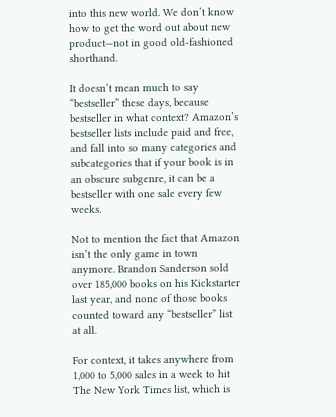into this new world. We don’t know how to get the word out about new product—not in good old-fashioned shorthand.

It doesn’t mean much to say “bestseller” these days, because bestseller in what context? Amazon’s bestseller lists include paid and free, and fall into so many categories and subcategories that if your book is in an obscure subgenre, it can be a bestseller with one sale every few weeks.

Not to mention the fact that Amazon isn’t the only game in town anymore. Brandon Sanderson sold over 185,000 books on his Kickstarter last year, and none of those books counted toward any “bestseller” list at all.

For context, it takes anywhere from 1,000 to 5,000 sales in a week to hit The New York Times list, which is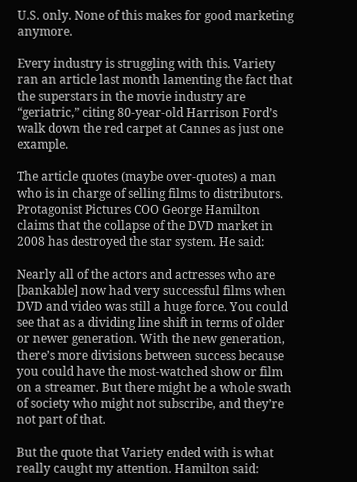U.S. only. None of this makes for good marketing anymore.

Every industry is struggling with this. Variety  ran an article last month lamenting the fact that the superstars in the movie industry are “geriatric,” citing 80-year-old Harrison Ford’s walk down the red carpet at Cannes as just one example.

The article quotes (maybe over-quotes) a man who is in charge of selling films to distributors. Protagonist Pictures COO George Hamilton claims that the collapse of the DVD market in 2008 has destroyed the star system. He said:

Nearly all of the actors and actresses who are [bankable] now had very successful films when DVD and video was still a huge force. You could see that as a dividing line shift in terms of older or newer generation. With the new generation, there’s more divisions between success because you could have the most-watched show or film on a streamer. But there might be a whole swath of society who might not subscribe, and they’re not part of that.

But the quote that Variety ended with is what really caught my attention. Hamilton said: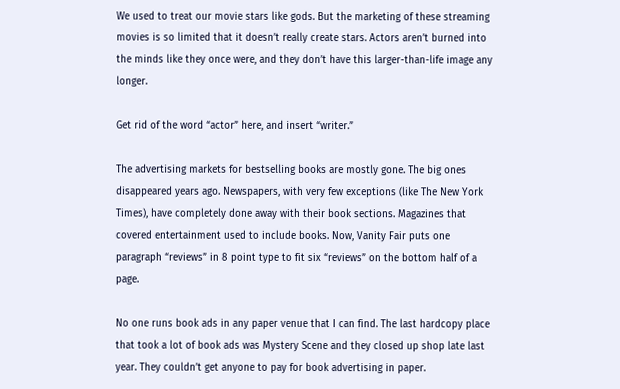We used to treat our movie stars like gods. But the marketing of these streaming movies is so limited that it doesn’t really create stars. Actors aren’t burned into the minds like they once were, and they don’t have this larger-than-life image any longer.

Get rid of the word “actor” here, and insert “writer.”

The advertising markets for bestselling books are mostly gone. The big ones disappeared years ago. Newspapers, with very few exceptions (like The New York Times), have completely done away with their book sections. Magazines that covered entertainment used to include books. Now, Vanity Fair puts one paragraph “reviews” in 8 point type to fit six “reviews” on the bottom half of a page.

No one runs book ads in any paper venue that I can find. The last hardcopy place that took a lot of book ads was Mystery Scene and they closed up shop late last year. They couldn’t get anyone to pay for book advertising in paper.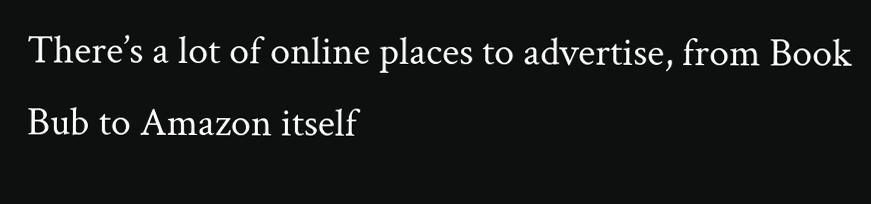There’s a lot of online places to advertise, from Book Bub to Amazon itself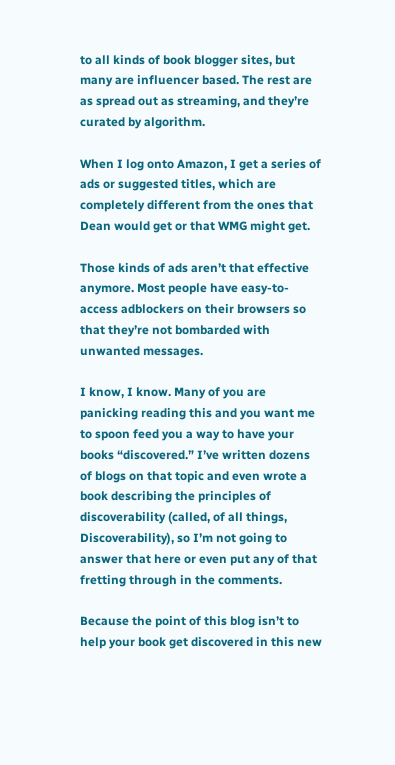to all kinds of book blogger sites, but many are influencer based. The rest are as spread out as streaming, and they’re curated by algorithm.

When I log onto Amazon, I get a series of ads or suggested titles, which are completely different from the ones that Dean would get or that WMG might get.

Those kinds of ads aren’t that effective anymore. Most people have easy-to-access adblockers on their browsers so that they’re not bombarded with unwanted messages.

I know, I know. Many of you are panicking reading this and you want me to spoon feed you a way to have your books “discovered.” I’ve written dozens of blogs on that topic and even wrote a book describing the principles of discoverability (called, of all things, Discoverability), so I’m not going to answer that here or even put any of that fretting through in the comments.

Because the point of this blog isn’t to help your book get discovered in this new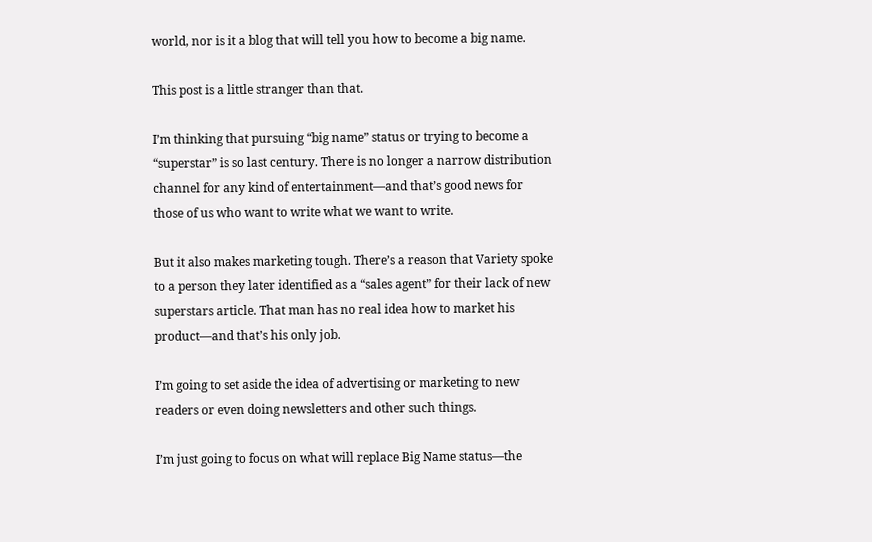world, nor is it a blog that will tell you how to become a big name.

This post is a little stranger than that.

I’m thinking that pursuing “big name” status or trying to become a “superstar” is so last century. There is no longer a narrow distribution channel for any kind of entertainment—and that’s good news for those of us who want to write what we want to write.

But it also makes marketing tough. There’s a reason that Variety spoke to a person they later identified as a “sales agent” for their lack of new superstars article. That man has no real idea how to market his product—and that’s his only job.

I’m going to set aside the idea of advertising or marketing to new readers or even doing newsletters and other such things.

I’m just going to focus on what will replace Big Name status—the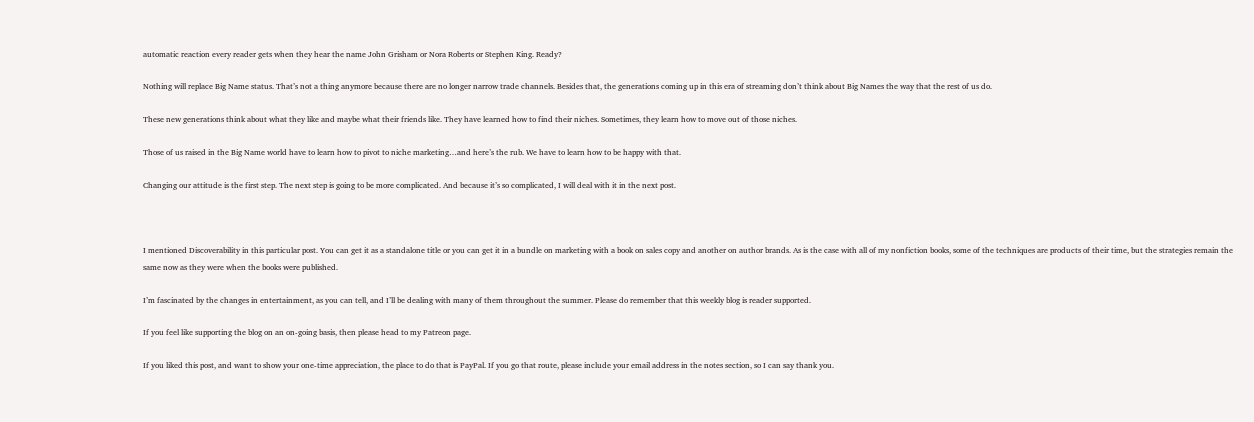automatic reaction every reader gets when they hear the name John Grisham or Nora Roberts or Stephen King. Ready?

Nothing will replace Big Name status. That’s not a thing anymore because there are no longer narrow trade channels. Besides that, the generations coming up in this era of streaming don’t think about Big Names the way that the rest of us do.

These new generations think about what they like and maybe what their friends like. They have learned how to find their niches. Sometimes, they learn how to move out of those niches.

Those of us raised in the Big Name world have to learn how to pivot to niche marketing…and here’s the rub. We have to learn how to be happy with that.

Changing our attitude is the first step. The next step is going to be more complicated. And because it’s so complicated, I will deal with it in the next post.



I mentioned Discoverability in this particular post. You can get it as a standalone title or you can get it in a bundle on marketing with a book on sales copy and another on author brands. As is the case with all of my nonfiction books, some of the techniques are products of their time, but the strategies remain the same now as they were when the books were published.

I’m fascinated by the changes in entertainment, as you can tell, and I’ll be dealing with many of them throughout the summer. Please do remember that this weekly blog is reader supported.

If you feel like supporting the blog on an on-going basis, then please head to my Patreon page.

If you liked this post, and want to show your one-time appreciation, the place to do that is PayPal. If you go that route, please include your email address in the notes section, so I can say thank you.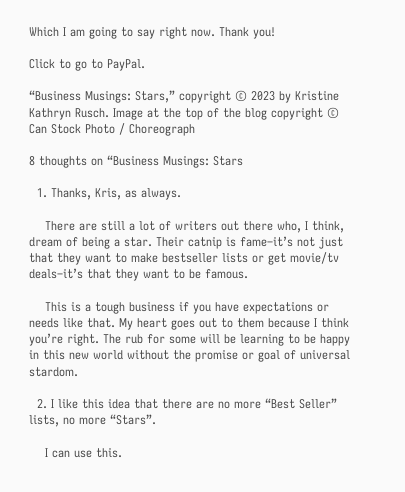Which I am going to say right now. Thank you!

Click to go to PayPal.

“Business Musings: Stars,” copyright © 2023 by Kristine Kathryn Rusch. Image at the top of the blog copyright © Can Stock Photo / Choreograph

8 thoughts on “Business Musings: Stars

  1. Thanks, Kris, as always.

    There are still a lot of writers out there who, I think, dream of being a star. Their catnip is fame–it’s not just that they want to make bestseller lists or get movie/tv deals–it’s that they want to be famous.

    This is a tough business if you have expectations or needs like that. My heart goes out to them because I think you’re right. The rub for some will be learning to be happy in this new world without the promise or goal of universal stardom.

  2. I like this idea that there are no more “Best Seller” lists, no more “Stars”.

    I can use this.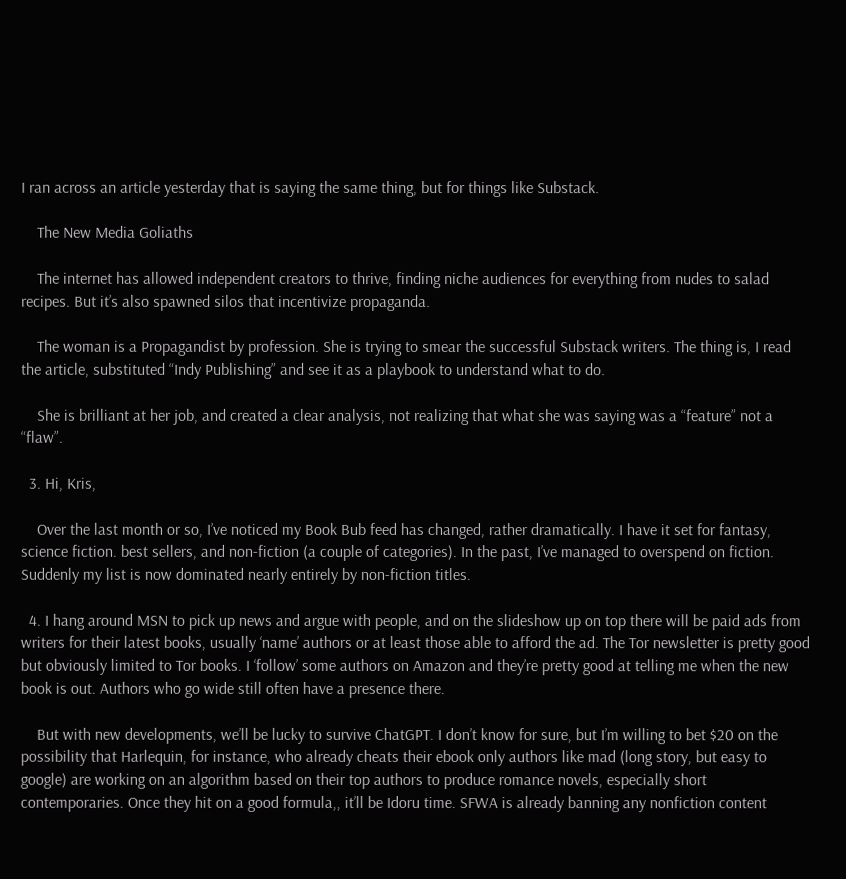I ran across an article yesterday that is saying the same thing, but for things like Substack.

    The New Media Goliaths

    The internet has allowed independent creators to thrive, finding niche audiences for everything from nudes to salad recipes. But it’s also spawned silos that incentivize propaganda.

    The woman is a Propagandist by profession. She is trying to smear the successful Substack writers. The thing is, I read the article, substituted “Indy Publishing” and see it as a playbook to understand what to do.

    She is brilliant at her job, and created a clear analysis, not realizing that what she was saying was a “feature” not a “flaw”.

  3. Hi, Kris,

    Over the last month or so, I’ve noticed my Book Bub feed has changed, rather dramatically. I have it set for fantasy, science fiction. best sellers, and non-fiction (a couple of categories). In the past, I’ve managed to overspend on fiction. Suddenly my list is now dominated nearly entirely by non-fiction titles.

  4. I hang around MSN to pick up news and argue with people, and on the slideshow up on top there will be paid ads from writers for their latest books, usually ‘name’ authors or at least those able to afford the ad. The Tor newsletter is pretty good but obviously limited to Tor books. I ‘follow’ some authors on Amazon and they’re pretty good at telling me when the new book is out. Authors who go wide still often have a presence there.

    But with new developments, we’ll be lucky to survive ChatGPT. I don’t know for sure, but I’m willing to bet $20 on the possibility that Harlequin, for instance, who already cheats their ebook only authors like mad (long story, but easy to google) are working on an algorithm based on their top authors to produce romance novels, especially short contemporaries. Once they hit on a good formula,, it’ll be Idoru time. SFWA is already banning any nonfiction content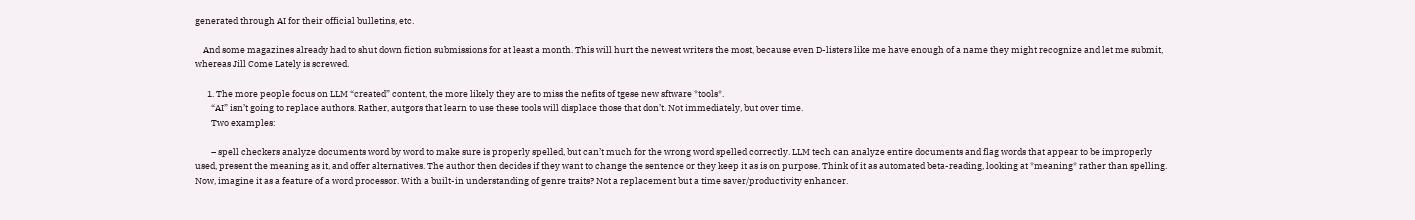generated through AI for their official bulletins, etc.

    And some magazines already had to shut down fiction submissions for at least a month. This will hurt the newest writers the most, because even D-listers like me have enough of a name they might recognize and let me submit, whereas Jill Come Lately is screwed.

      1. The more people focus on LLM “created” content, the more likely they are to miss the nefits of tgese new sftware *tools*.
        “AI” isn’t going to replace authors. Rather, autgors that learn to use these tools will displace those that don’t. Not immediately, but over time.
        Two examples:

        – spell checkers analyze documents word by word to make sure is properly spelled, but can’t much for the wrong word spelled correctly. LLM tech can analyze entire documents and flag words that appear to be improperly used, present the meaning as it, and offer alternatives. The author then decides if they want to change the sentence or they keep it as is on purpose. Think of it as automated beta-reading, looking at *meaning* rather than spelling. Now, imagine it as a feature of a word processor. With a built-in understanding of genre traits? Not a replacement but a time saver/productivity enhancer.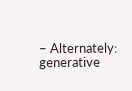– Alternately: generative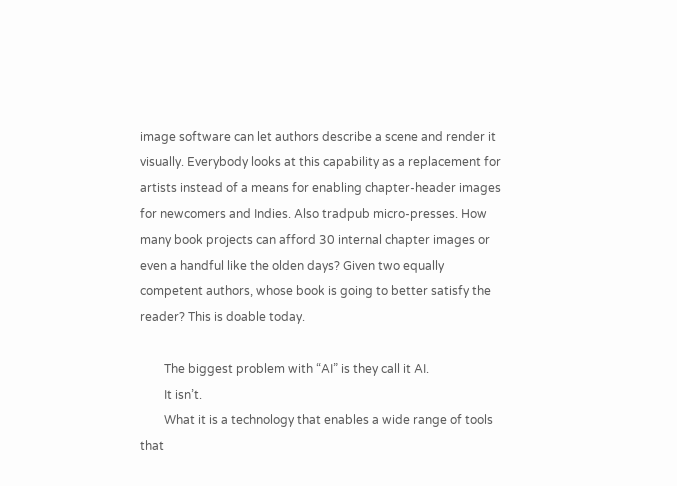image software can let authors describe a scene and render it visually. Everybody looks at this capability as a replacement for artists instead of a means for enabling chapter-header images for newcomers and Indies. Also tradpub micro-presses. How many book projects can afford 30 internal chapter images or even a handful like the olden days? Given two equally competent authors, whose book is going to better satisfy the reader? This is doable today.

        The biggest problem with “AI” is they call it AI.
        It isn’t.
        What it is a technology that enables a wide range of tools that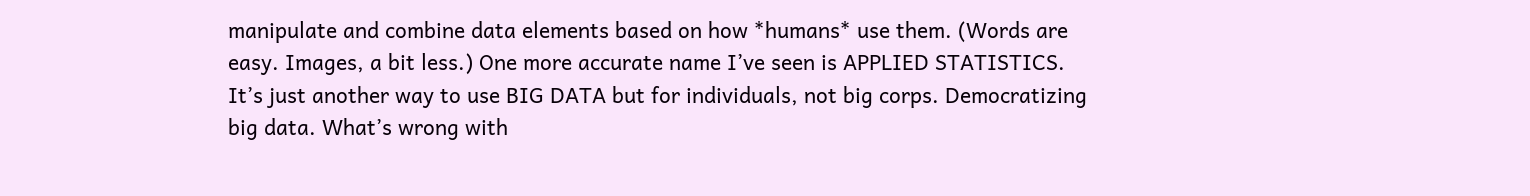manipulate and combine data elements based on how *humans* use them. (Words are easy. Images, a bit less.) One more accurate name I’ve seen is APPLIED STATISTICS. It’s just another way to use BIG DATA but for individuals, not big corps. Democratizing big data. What’s wrong with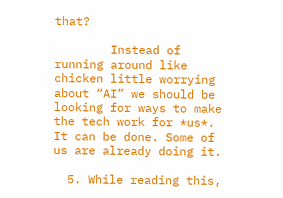that?

        Instead of running around like chicken little worrying about “AI” we should be looking for ways to make the tech work for *us*. It can be done. Some of us are already doing it.

  5. While reading this,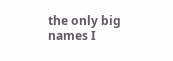the only big names I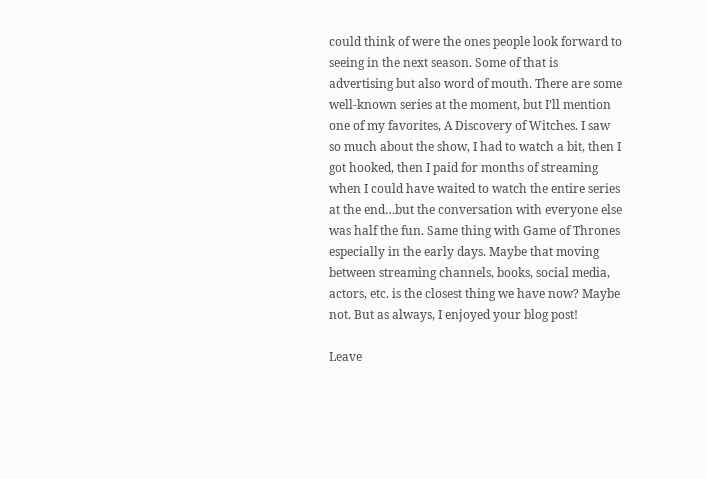could think of were the ones people look forward to seeing in the next season. Some of that is advertising but also word of mouth. There are some well-known series at the moment, but I’ll mention one of my favorites, A Discovery of Witches. I saw so much about the show, I had to watch a bit, then I got hooked, then I paid for months of streaming when I could have waited to watch the entire series at the end…but the conversation with everyone else was half the fun. Same thing with Game of Thrones especially in the early days. Maybe that moving between streaming channels, books, social media, actors, etc. is the closest thing we have now? Maybe not. But as always, I enjoyed your blog post!

Leave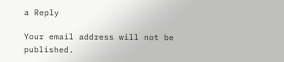a Reply

Your email address will not be published.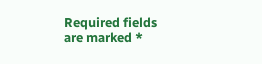Required fields are marked *